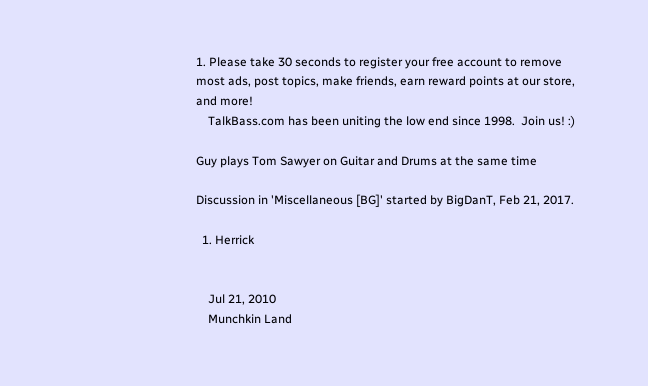1. Please take 30 seconds to register your free account to remove most ads, post topics, make friends, earn reward points at our store, and more!
    TalkBass.com has been uniting the low end since 1998.  Join us! :)

Guy plays Tom Sawyer on Guitar and Drums at the same time

Discussion in 'Miscellaneous [BG]' started by BigDanT, Feb 21, 2017.

  1. Herrick


    Jul 21, 2010
    Munchkin Land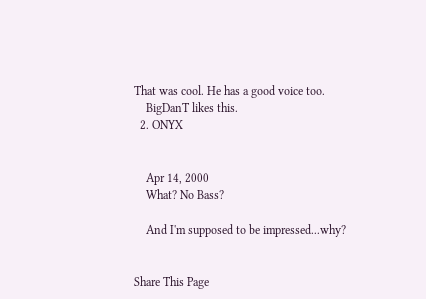That was cool. He has a good voice too.
    BigDanT likes this.
  2. ONYX


    Apr 14, 2000
    What? No Bass?

    And I'm supposed to be impressed...why?


Share This Page